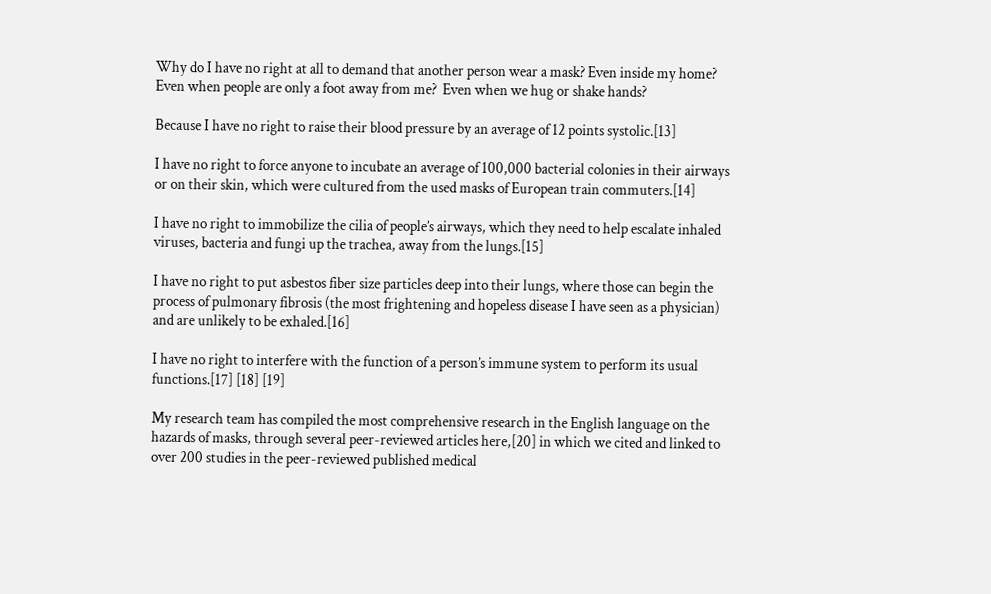Why do I have no right at all to demand that another person wear a mask? Even inside my home?  Even when people are only a foot away from me?  Even when we hug or shake hands?

Because I have no right to raise their blood pressure by an average of 12 points systolic.[13]

I have no right to force anyone to incubate an average of 100,000 bacterial colonies in their airways or on their skin, which were cultured from the used masks of European train commuters.[14]

I have no right to immobilize the cilia of people’s airways, which they need to help escalate inhaled viruses, bacteria and fungi up the trachea, away from the lungs.[15]

I have no right to put asbestos fiber size particles deep into their lungs, where those can begin the process of pulmonary fibrosis (the most frightening and hopeless disease I have seen as a physician) and are unlikely to be exhaled.[16]

I have no right to interfere with the function of a person’s immune system to perform its usual functions.[17] [18] [19]

My research team has compiled the most comprehensive research in the English language on the hazards of masks, through several peer-reviewed articles here,[20] in which we cited and linked to over 200 studies in the peer-reviewed published medical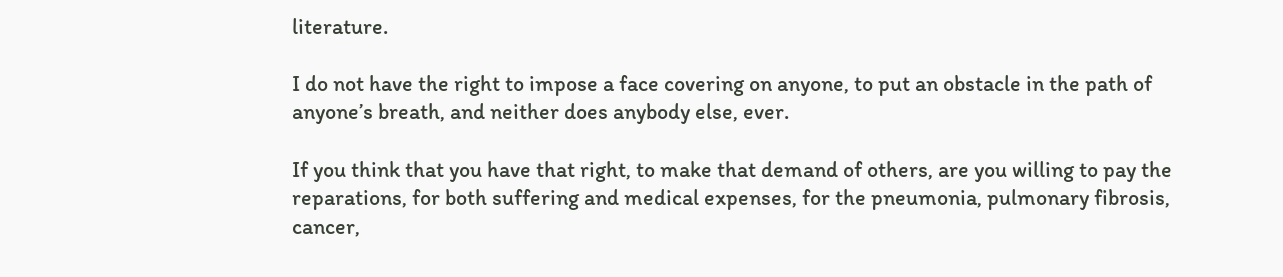literature.

I do not have the right to impose a face covering on anyone, to put an obstacle in the path of anyone’s breath, and neither does anybody else, ever.

If you think that you have that right, to make that demand of others, are you willing to pay the reparations, for both suffering and medical expenses, for the pneumonia, pulmonary fibrosis, cancer,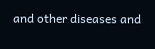and other diseases and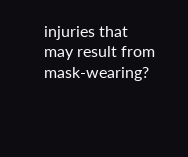injuries that may result from mask-wearing?